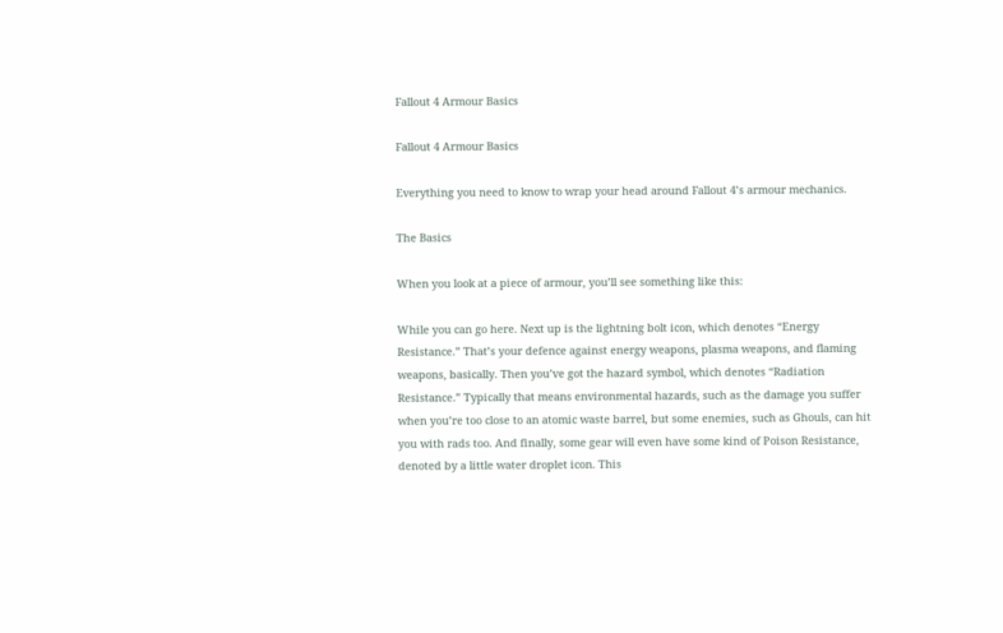Fallout 4 Armour Basics

Fallout 4 Armour Basics

Everything you need to know to wrap your head around Fallout 4’s armour mechanics.

The Basics

When you look at a piece of armour, you’ll see something like this:

While you can go here. Next up is the lightning bolt icon, which denotes “Energy Resistance.” That’s your defence against energy weapons, plasma weapons, and flaming weapons, basically. Then you’ve got the hazard symbol, which denotes “Radiation Resistance.” Typically that means environmental hazards, such as the damage you suffer when you’re too close to an atomic waste barrel, but some enemies, such as Ghouls, can hit you with rads too. And finally, some gear will even have some kind of Poison Resistance, denoted by a little water droplet icon. This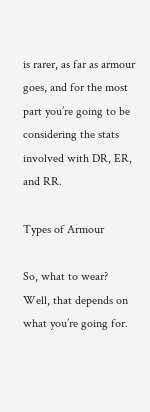is rarer, as far as armour goes, and for the most part you’re going to be considering the stats involved with DR, ER, and RR.

Types of Armour

So, what to wear? Well, that depends on what you’re going for.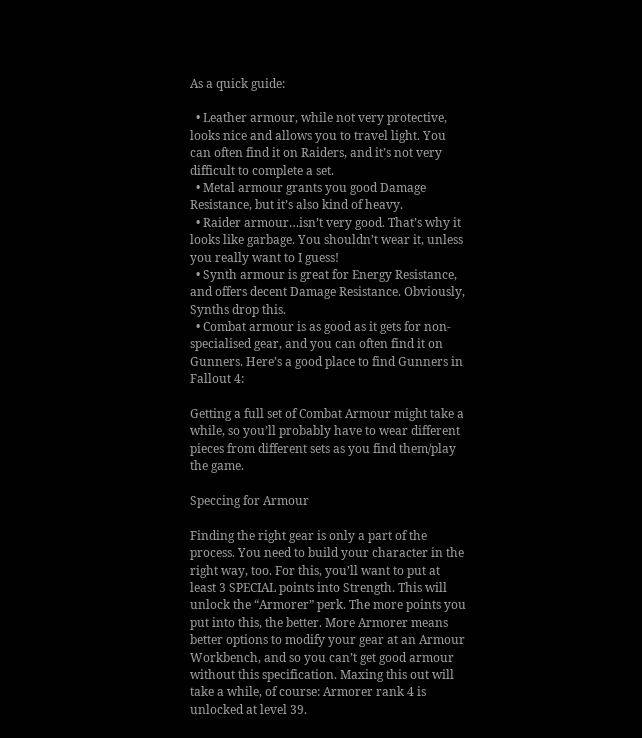As a quick guide:

  • Leather armour, while not very protective, looks nice and allows you to travel light. You can often find it on Raiders, and it’s not very difficult to complete a set.
  • Metal armour grants you good Damage Resistance, but it’s also kind of heavy.
  • Raider armour…isn’t very good. That’s why it looks like garbage. You shouldn’t wear it, unless you really want to I guess!
  • Synth armour is great for Energy Resistance, and offers decent Damage Resistance. Obviously, Synths drop this.
  • Combat armour is as good as it gets for non-specialised gear, and you can often find it on Gunners. Here’s a good place to find Gunners in Fallout 4:

Getting a full set of Combat Armour might take a while, so you’ll probably have to wear different pieces from different sets as you find them/play the game.

Speccing for Armour

Finding the right gear is only a part of the process. You need to build your character in the right way, too. For this, you’ll want to put at least 3 SPECIAL points into Strength. This will unlock the “Armorer” perk. The more points you put into this, the better. More Armorer means better options to modify your gear at an Armour Workbench, and so you can’t get good armour without this specification. Maxing this out will take a while, of course: Armorer rank 4 is unlocked at level 39.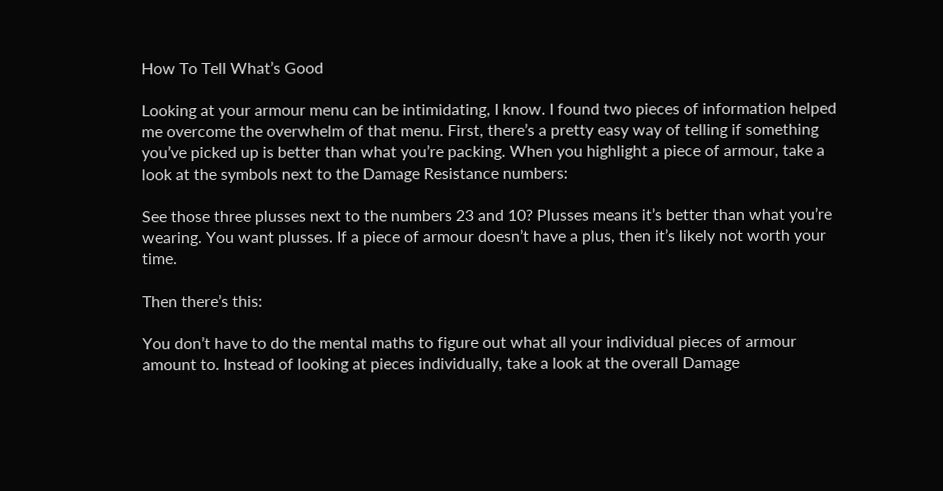How To Tell What’s Good

Looking at your armour menu can be intimidating, I know. I found two pieces of information helped me overcome the overwhelm of that menu. First, there’s a pretty easy way of telling if something you’ve picked up is better than what you’re packing. When you highlight a piece of armour, take a look at the symbols next to the Damage Resistance numbers:

See those three plusses next to the numbers 23 and 10? Plusses means it’s better than what you’re wearing. You want plusses. If a piece of armour doesn’t have a plus, then it’s likely not worth your time.

Then there’s this:

You don’t have to do the mental maths to figure out what all your individual pieces of armour amount to. Instead of looking at pieces individually, take a look at the overall Damage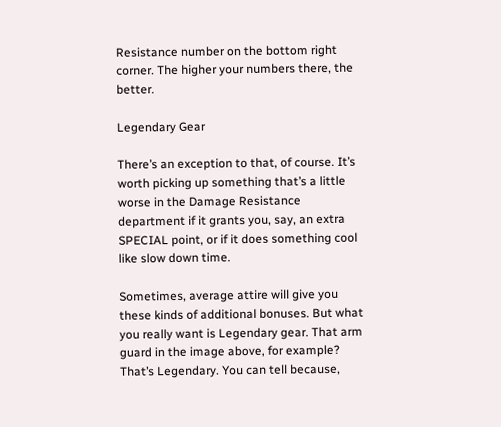Resistance number on the bottom right corner. The higher your numbers there, the better.

Legendary Gear

There’s an exception to that, of course. It’s worth picking up something that’s a little worse in the Damage Resistance department if it grants you, say, an extra SPECIAL point, or if it does something cool like slow down time.

Sometimes, average attire will give you these kinds of additional bonuses. But what you really want is Legendary gear. That arm guard in the image above, for example? That’s Legendary. You can tell because,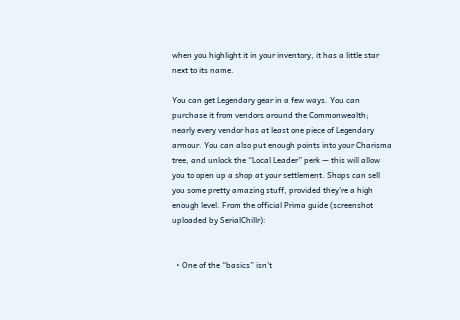when you highlight it in your inventory, it has a little star next to its name.

You can get Legendary gear in a few ways. You can purchase it from vendors around the Commonwealth; nearly every vendor has at least one piece of Legendary armour. You can also put enough points into your Charisma tree, and unlock the “Local Leader” perk — this will allow you to open up a shop at your settlement. Shops can sell you some pretty amazing stuff, provided they’re a high enough level. From the official Prima guide (screenshot uploaded by SerialChillr):


  • One of the “basics” isn’t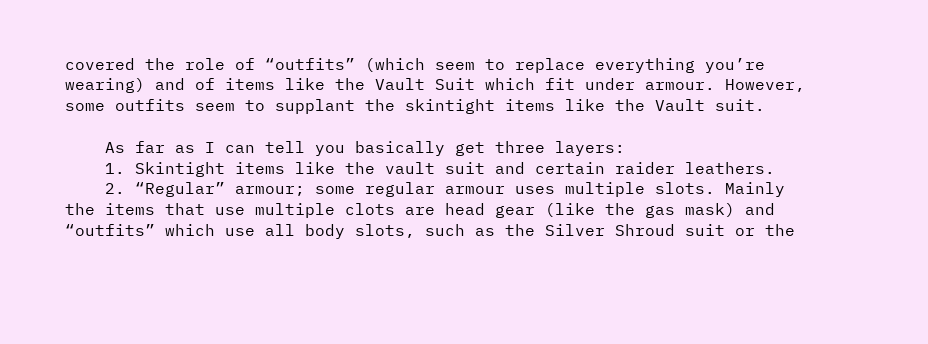covered the role of “outfits” (which seem to replace everything you’re wearing) and of items like the Vault Suit which fit under armour. However, some outfits seem to supplant the skintight items like the Vault suit.

    As far as I can tell you basically get three layers:
    1. Skintight items like the vault suit and certain raider leathers.
    2. “Regular” armour; some regular armour uses multiple slots. Mainly the items that use multiple clots are head gear (like the gas mask) and “outfits” which use all body slots, such as the Silver Shroud suit or the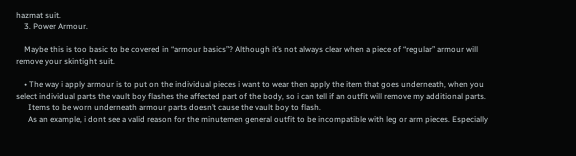hazmat suit.
    3. Power Armour.

    Maybe this is too basic to be covered in “armour basics”? Although it’s not always clear when a piece of “regular” armour will remove your skintight suit.

    • The way i apply armour is to put on the individual pieces i want to wear then apply the item that goes underneath, when you select individual parts the vault boy flashes the affected part of the body, so i can tell if an outfit will remove my additional parts.
      Items to be worn underneath armour parts doesn’t cause the vault boy to flash.
      As an example, i dont see a valid reason for the minutemen general outfit to be incompatible with leg or arm pieces. Especially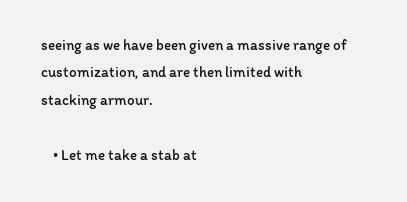seeing as we have been given a massive range of customization, and are then limited with stacking armour.

    • Let me take a stab at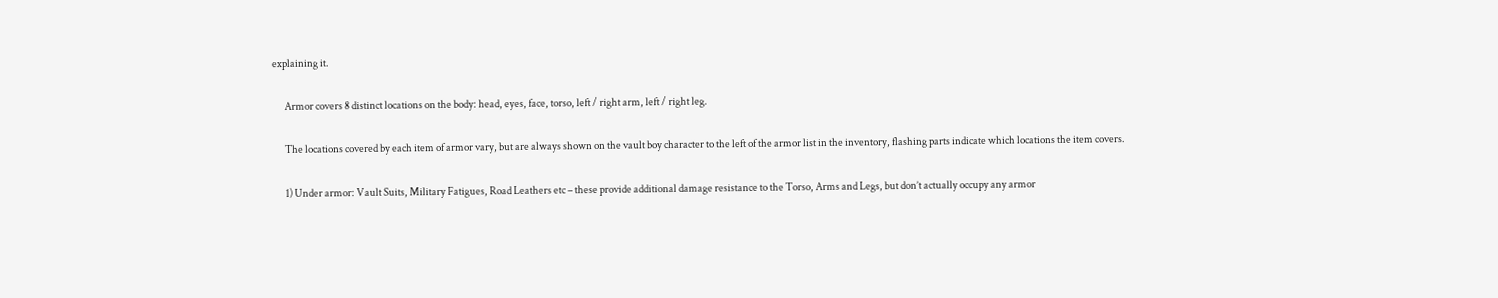explaining it.

      Armor covers 8 distinct locations on the body: head, eyes, face, torso, left / right arm, left / right leg.

      The locations covered by each item of armor vary, but are always shown on the vault boy character to the left of the armor list in the inventory, flashing parts indicate which locations the item covers.

      1) Under armor: Vault Suits, Military Fatigues, Road Leathers etc – these provide additional damage resistance to the Torso, Arms and Legs, but don’t actually occupy any armor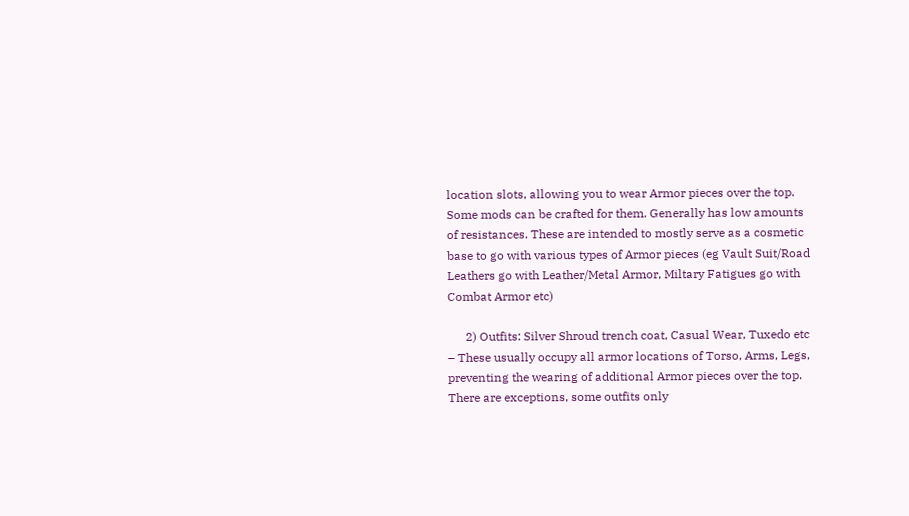location slots, allowing you to wear Armor pieces over the top. Some mods can be crafted for them. Generally has low amounts of resistances. These are intended to mostly serve as a cosmetic base to go with various types of Armor pieces (eg Vault Suit/Road Leathers go with Leather/Metal Armor, Miltary Fatigues go with Combat Armor etc)

      2) Outfits: Silver Shroud trench coat, Casual Wear, Tuxedo etc – These usually occupy all armor locations of Torso, Arms, Legs, preventing the wearing of additional Armor pieces over the top. There are exceptions, some outfits only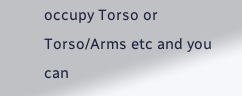occupy Torso or Torso/Arms etc and you can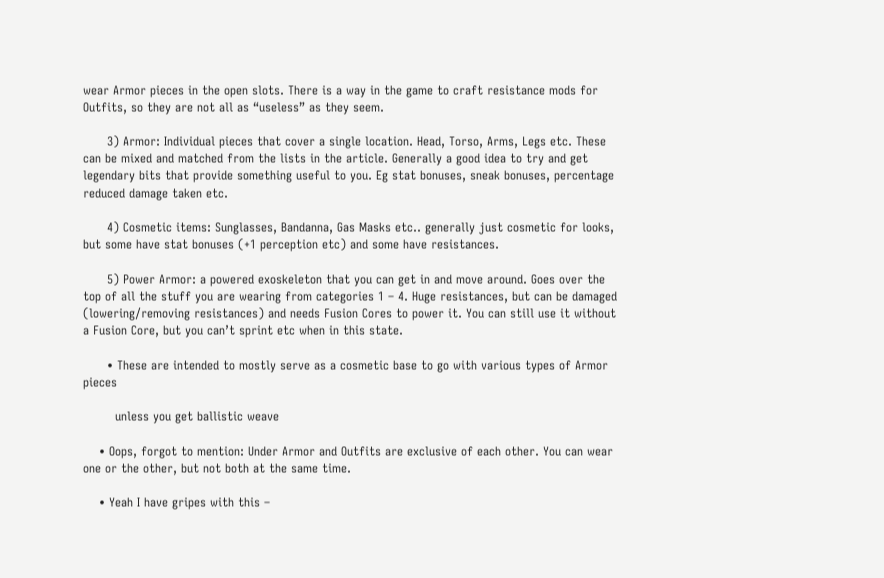wear Armor pieces in the open slots. There is a way in the game to craft resistance mods for Outfits, so they are not all as “useless” as they seem.

      3) Armor: Individual pieces that cover a single location. Head, Torso, Arms, Legs etc. These can be mixed and matched from the lists in the article. Generally a good idea to try and get legendary bits that provide something useful to you. Eg stat bonuses, sneak bonuses, percentage reduced damage taken etc.

      4) Cosmetic items: Sunglasses, Bandanna, Gas Masks etc.. generally just cosmetic for looks, but some have stat bonuses (+1 perception etc) and some have resistances.

      5) Power Armor: a powered exoskeleton that you can get in and move around. Goes over the top of all the stuff you are wearing from categories 1 – 4. Huge resistances, but can be damaged (lowering/removing resistances) and needs Fusion Cores to power it. You can still use it without a Fusion Core, but you can’t sprint etc when in this state.

      • These are intended to mostly serve as a cosmetic base to go with various types of Armor pieces

        unless you get ballistic weave

    • Oops, forgot to mention: Under Armor and Outfits are exclusive of each other. You can wear one or the other, but not both at the same time.

    • Yeah I have gripes with this –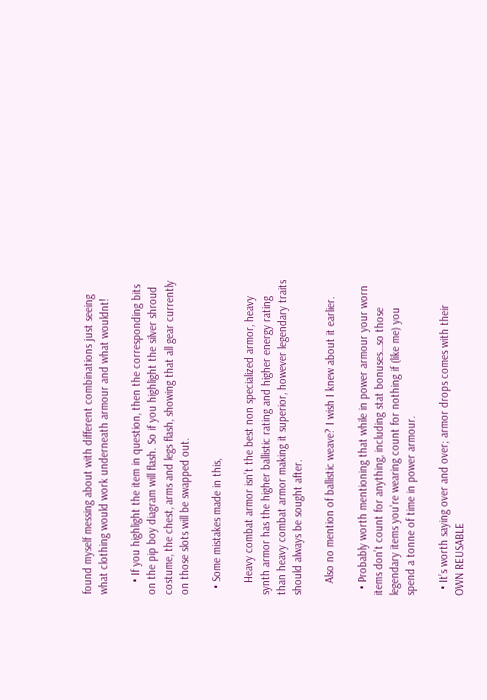found myself messing about with different combinations just seeing what clothing would work underneath armour and what wouldnt!

    • If you highlight the item in question, then the corresponding bits on the pip boy diagram will flash. So if you highlight the silver shroud costume, the chest, arms and legs flash, showing that all gear currently on those slots will be swapped out.

  • Some mistakes made in this,

    Heavy combat armor isn’t the best non specialized armor, heavy synth armor has the higher ballistic rating and higher energy rating than heavy combat armor making it superior, however legendary traits should always be sought after.

    Also no mention of ballistic weave? I wish I knew about it earlier.

  • Probably worth mentioning that while in power armour your worn items don’t count for anything, including stat bonuses…so those legendary items you’re wearing count for nothing if (like me) you spend a tonne of time in power armour.

  • It’s worth saying over and over; armor drops comes with their OWN REUSABLE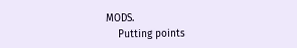MODS.
    Putting points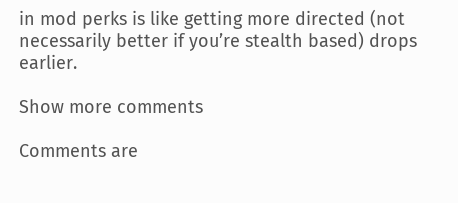in mod perks is like getting more directed (not necessarily better if you’re stealth based) drops earlier.

Show more comments

Comments are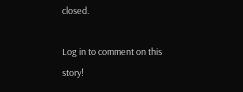closed.

Log in to comment on this story!